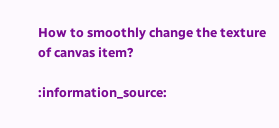How to smoothly change the texture of canvas item?

:information_source: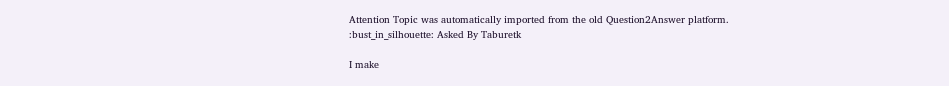Attention Topic was automatically imported from the old Question2Answer platform.
:bust_in_silhouette: Asked By Taburetk

I make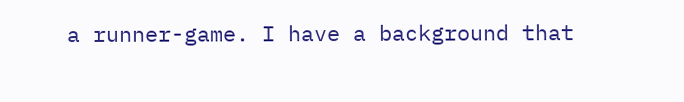a runner-game. I have a background that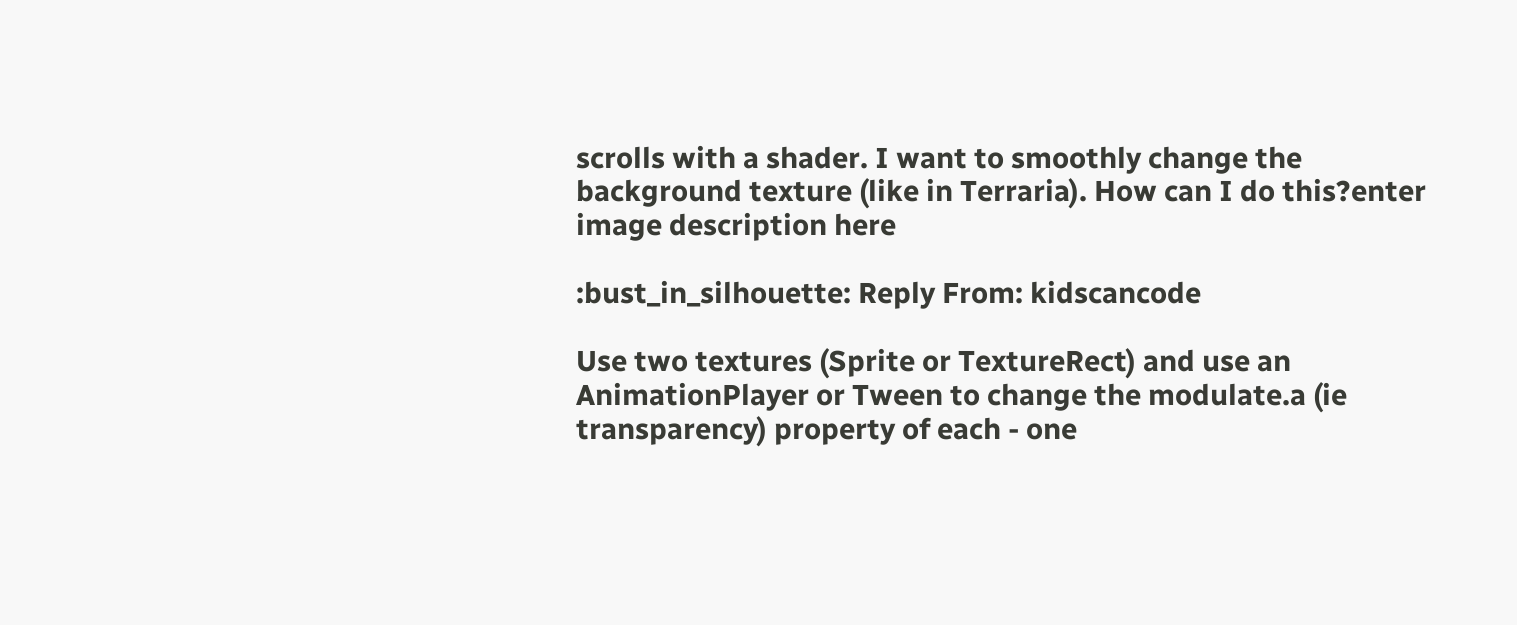scrolls with a shader. I want to smoothly change the background texture (like in Terraria). How can I do this?enter image description here

:bust_in_silhouette: Reply From: kidscancode

Use two textures (Sprite or TextureRect) and use an AnimationPlayer or Tween to change the modulate.a (ie transparency) property of each - one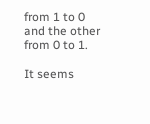from 1 to 0 and the other from 0 to 1.

It seems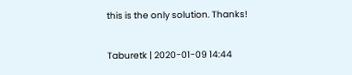this is the only solution. Thanks!

Taburetk | 2020-01-09 14:44